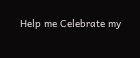Help me Celebrate my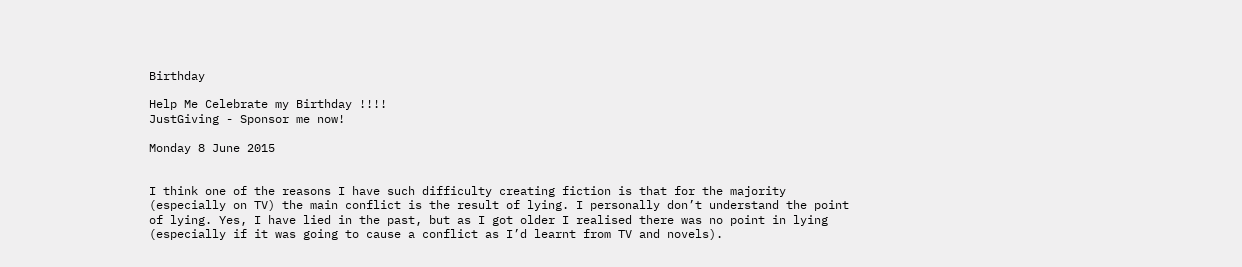Birthday

Help Me Celebrate my Birthday !!!!
JustGiving - Sponsor me now!

Monday 8 June 2015


I think one of the reasons I have such difficulty creating fiction is that for the majority (especially on TV) the main conflict is the result of lying. I personally don’t understand the point of lying. Yes, I have lied in the past, but as I got older I realised there was no point in lying (especially if it was going to cause a conflict as I’d learnt from TV and novels).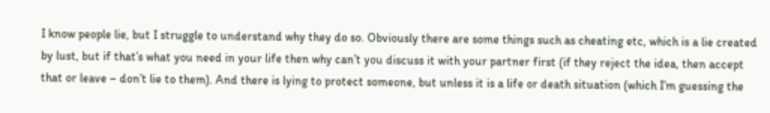I know people lie, but I struggle to understand why they do so. Obviously there are some things such as cheating etc, which is a lie created by lust, but if that’s what you need in your life then why can’t you discuss it with your partner first (if they reject the idea, then accept that or leave – don’t lie to them). And there is lying to protect someone, but unless it is a life or death situation (which I’m guessing the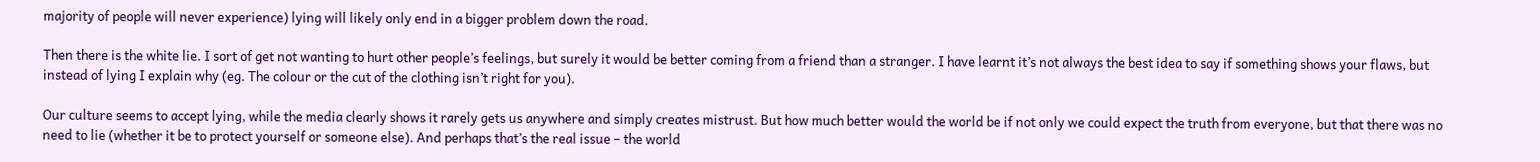majority of people will never experience) lying will likely only end in a bigger problem down the road.

Then there is the white lie. I sort of get not wanting to hurt other people’s feelings, but surely it would be better coming from a friend than a stranger. I have learnt it’s not always the best idea to say if something shows your flaws, but instead of lying I explain why (eg. The colour or the cut of the clothing isn’t right for you).

Our culture seems to accept lying, while the media clearly shows it rarely gets us anywhere and simply creates mistrust. But how much better would the world be if not only we could expect the truth from everyone, but that there was no need to lie (whether it be to protect yourself or someone else). And perhaps that’s the real issue – the world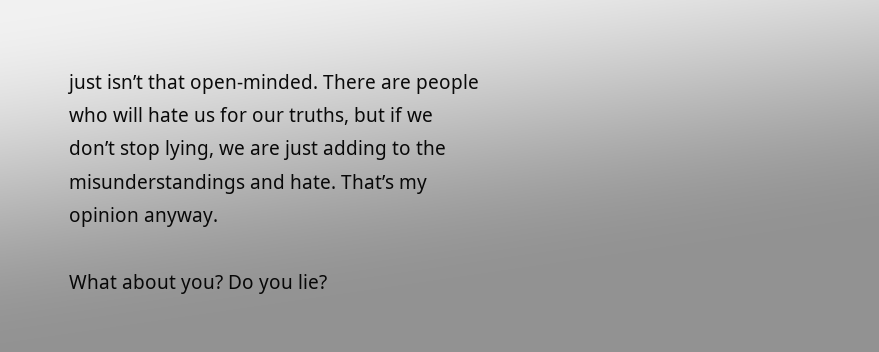just isn’t that open-minded. There are people who will hate us for our truths, but if we don’t stop lying, we are just adding to the misunderstandings and hate. That’s my opinion anyway.

What about you? Do you lie?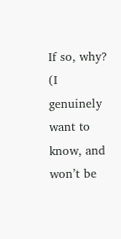If so, why? (I genuinely want to know, and won’t be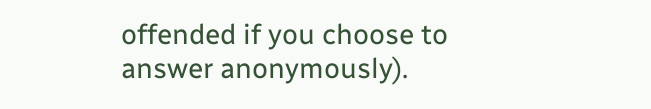offended if you choose to answer anonymously).